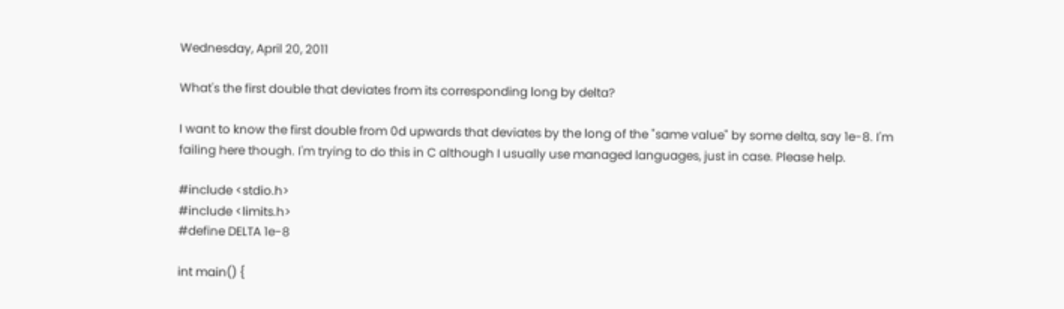Wednesday, April 20, 2011

What's the first double that deviates from its corresponding long by delta?

I want to know the first double from 0d upwards that deviates by the long of the "same value" by some delta, say 1e-8. I'm failing here though. I'm trying to do this in C although I usually use managed languages, just in case. Please help.

#include <stdio.h>
#include <limits.h>
#define DELTA 1e-8

int main() {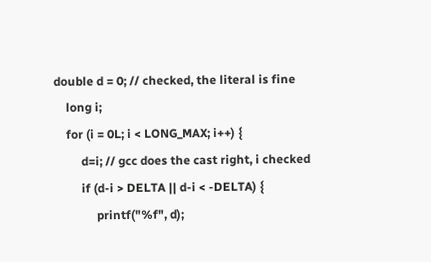double d = 0; // checked, the literal is fine
    long i;
    for (i = 0L; i < LONG_MAX; i++) {
         d=i; // gcc does the cast right, i checked
         if (d-i > DELTA || d-i < -DELTA) {
              printf("%f", d);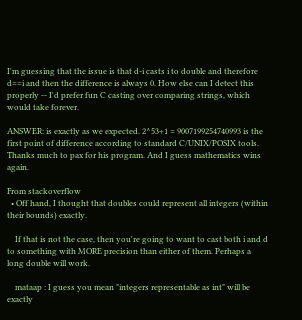I'm guessing that the issue is that d-i casts i to double and therefore d==i and then the difference is always 0. How else can I detect this properly -- I'd prefer fun C casting over comparing strings, which would take forever.

ANSWER: is exactly as we expected. 2^53+1 = 9007199254740993 is the first point of difference according to standard C/UNIX/POSIX tools. Thanks much to pax for his program. And I guess mathematics wins again.

From stackoverflow
  • Off hand, I thought that doubles could represent all integers (within their bounds) exactly.

    If that is not the case, then you're going to want to cast both i and d to something with MORE precision than either of them. Perhaps a long double will work.

    mataap : I guess you mean "integers representable as int" will be exactly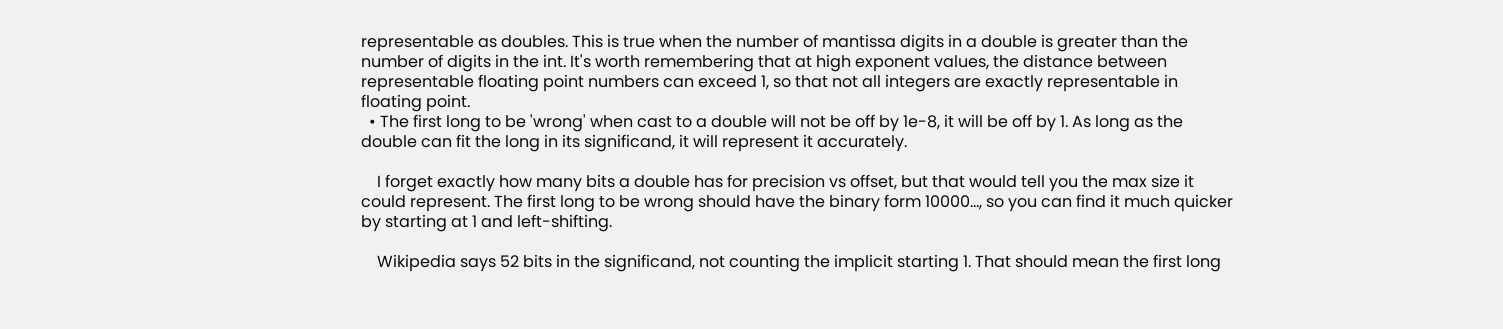representable as doubles. This is true when the number of mantissa digits in a double is greater than the number of digits in the int. It's worth remembering that at high exponent values, the distance between representable floating point numbers can exceed 1, so that not all integers are exactly representable in floating point.
  • The first long to be 'wrong' when cast to a double will not be off by 1e-8, it will be off by 1. As long as the double can fit the long in its significand, it will represent it accurately.

    I forget exactly how many bits a double has for precision vs offset, but that would tell you the max size it could represent. The first long to be wrong should have the binary form 10000..., so you can find it much quicker by starting at 1 and left-shifting.

    Wikipedia says 52 bits in the significand, not counting the implicit starting 1. That should mean the first long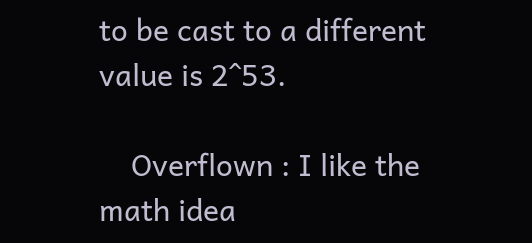to be cast to a different value is 2^53.

    Overflown : I like the math idea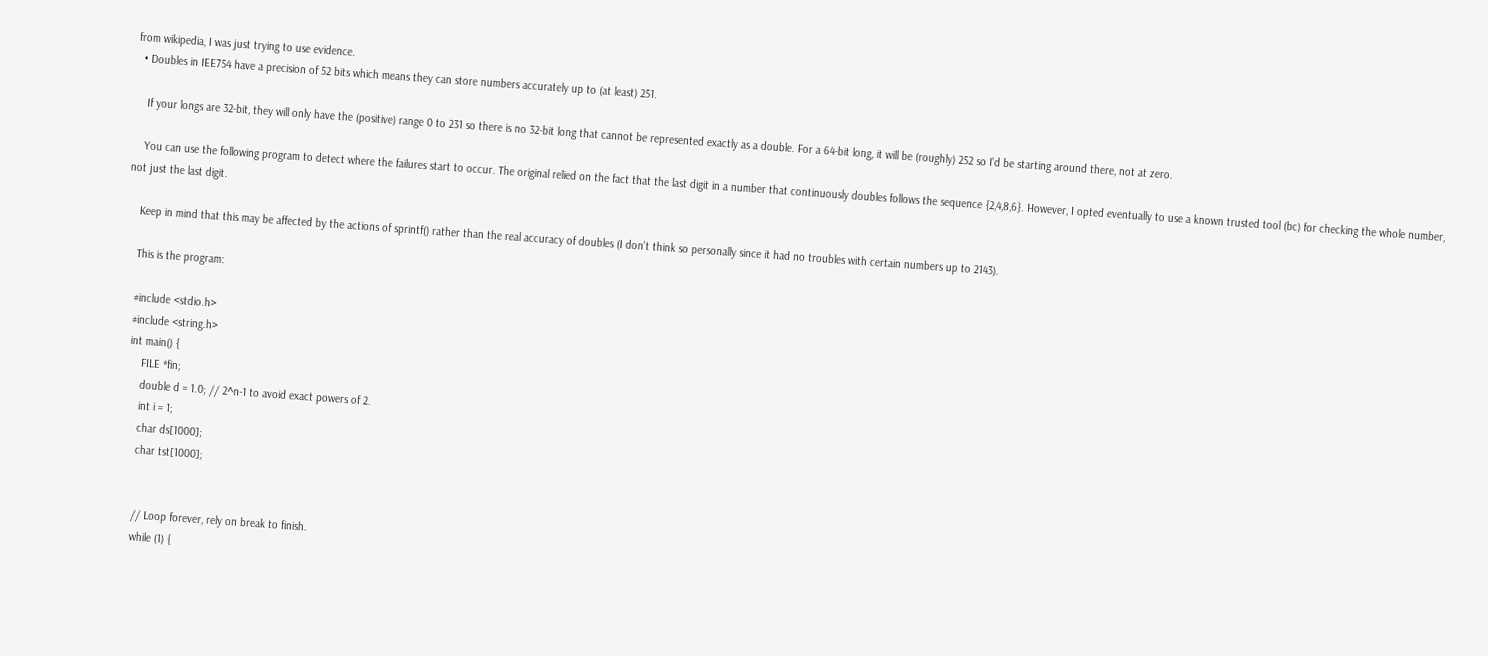from wikipedia, I was just trying to use evidence.
  • Doubles in IEE754 have a precision of 52 bits which means they can store numbers accurately up to (at least) 251.

    If your longs are 32-bit, they will only have the (positive) range 0 to 231 so there is no 32-bit long that cannot be represented exactly as a double. For a 64-bit long, it will be (roughly) 252 so I'd be starting around there, not at zero.

    You can use the following program to detect where the failures start to occur. The original relied on the fact that the last digit in a number that continuously doubles follows the sequence {2,4,8,6}. However, I opted eventually to use a known trusted tool (bc) for checking the whole number, not just the last digit.

    Keep in mind that this may be affected by the actions of sprintf() rather than the real accuracy of doubles (I don't think so personally since it had no troubles with certain numbers up to 2143).

    This is the program:

    #include <stdio.h>
    #include <string.h>
    int main() {
        FILE *fin;
        double d = 1.0; // 2^n-1 to avoid exact powers of 2.
        int i = 1;
        char ds[1000];
        char tst[1000];


        // Loop forever, rely on break to finish.
        while (1) {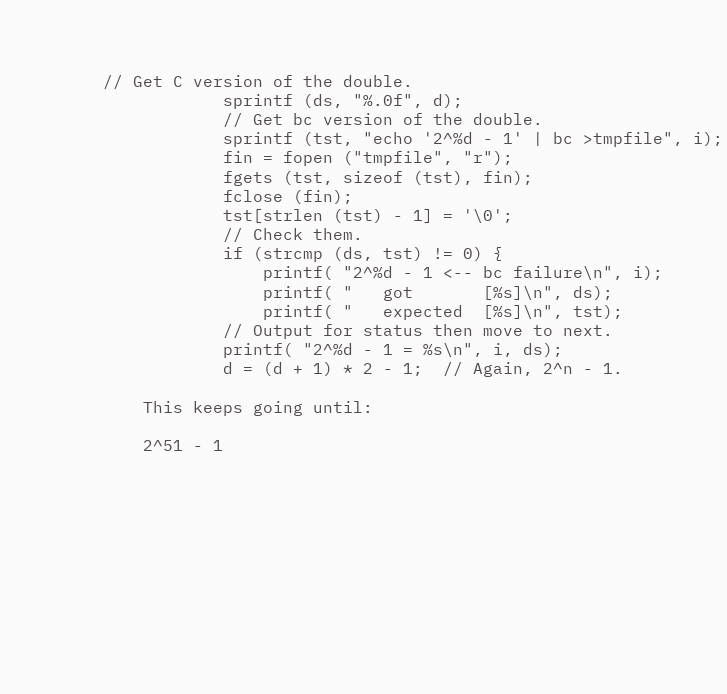// Get C version of the double.
            sprintf (ds, "%.0f", d);
            // Get bc version of the double.
            sprintf (tst, "echo '2^%d - 1' | bc >tmpfile", i);
            fin = fopen ("tmpfile", "r");
            fgets (tst, sizeof (tst), fin);
            fclose (fin);
            tst[strlen (tst) - 1] = '\0';
            // Check them.
            if (strcmp (ds, tst) != 0) {
                printf( "2^%d - 1 <-- bc failure\n", i);
                printf( "   got       [%s]\n", ds);
                printf( "   expected  [%s]\n", tst);
            // Output for status then move to next.
            printf( "2^%d - 1 = %s\n", i, ds);
            d = (d + 1) * 2 - 1;  // Again, 2^n - 1.

    This keeps going until:

    2^51 - 1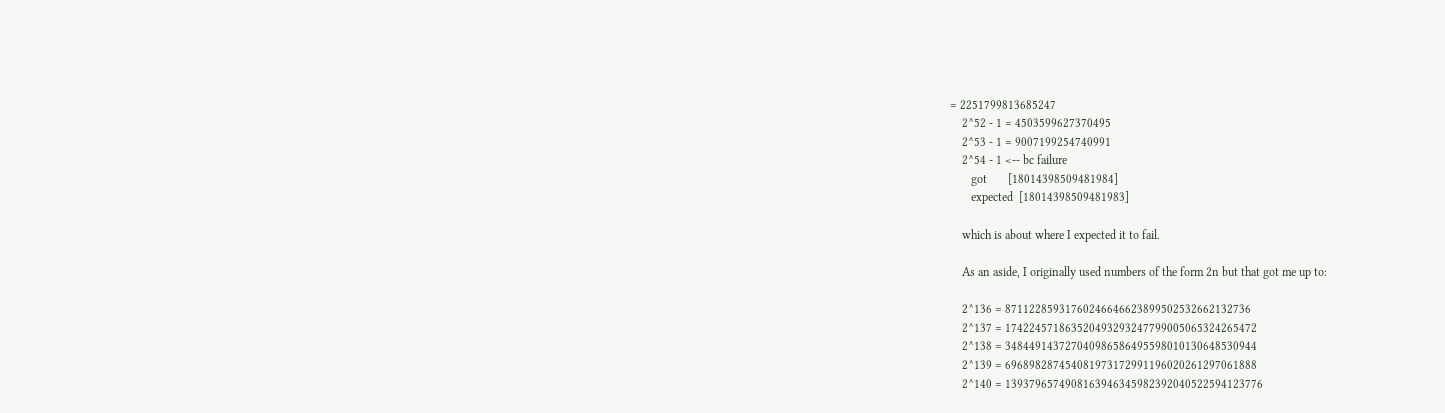= 2251799813685247
    2^52 - 1 = 4503599627370495
    2^53 - 1 = 9007199254740991
    2^54 - 1 <-- bc failure
       got       [18014398509481984]
       expected  [18014398509481983]

    which is about where I expected it to fail.

    As an aside, I originally used numbers of the form 2n but that got me up to:

    2^136 = 87112285931760246646623899502532662132736
    2^137 = 174224571863520493293247799005065324265472
    2^138 = 348449143727040986586495598010130648530944
    2^139 = 696898287454081973172991196020261297061888
    2^140 = 1393796574908163946345982392040522594123776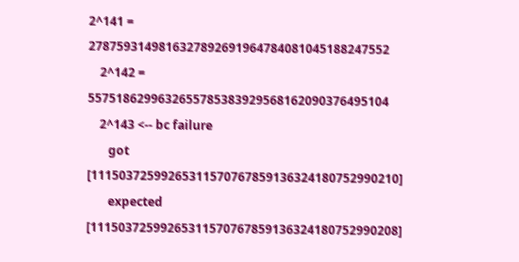2^141 = 2787593149816327892691964784081045188247552
    2^142 = 5575186299632655785383929568162090376495104
    2^143 <-- bc failure
       got       [11150372599265311570767859136324180752990210]
       expected  [11150372599265311570767859136324180752990208]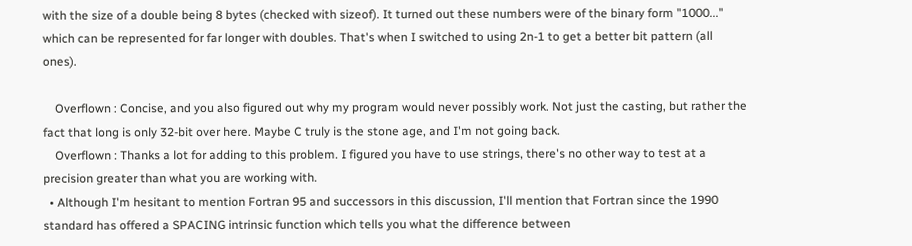with the size of a double being 8 bytes (checked with sizeof). It turned out these numbers were of the binary form "1000..." which can be represented for far longer with doubles. That's when I switched to using 2n-1 to get a better bit pattern (all ones).

    Overflown : Concise, and you also figured out why my program would never possibly work. Not just the casting, but rather the fact that long is only 32-bit over here. Maybe C truly is the stone age, and I'm not going back.
    Overflown : Thanks a lot for adding to this problem. I figured you have to use strings, there's no other way to test at a precision greater than what you are working with.
  • Although I'm hesitant to mention Fortran 95 and successors in this discussion, I'll mention that Fortran since the 1990 standard has offered a SPACING intrinsic function which tells you what the difference between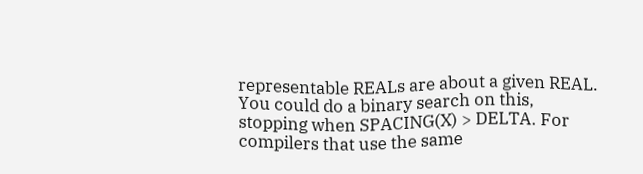representable REALs are about a given REAL. You could do a binary search on this, stopping when SPACING(X) > DELTA. For compilers that use the same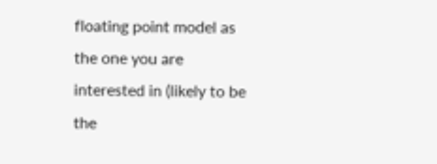floating point model as the one you are interested in (likely to be the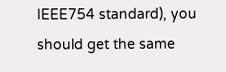IEEE754 standard), you should get the same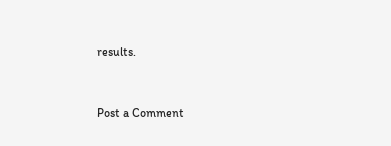results.


Post a Comment